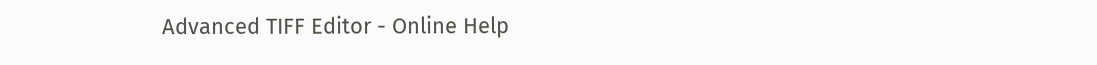Advanced TIFF Editor - Online Help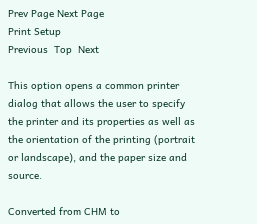Prev Page Next Page
Print Setup
Previous  Top  Next

This option opens a common printer dialog that allows the user to specify the printer and its properties as well as the orientation of the printing (portrait or landscape), and the paper size and source.

Converted from CHM to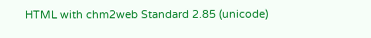HTML with chm2web Standard 2.85 (unicode)